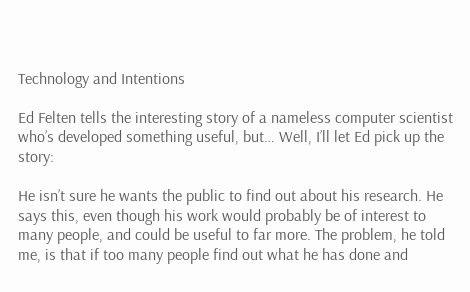Technology and Intentions

Ed Felten tells the interesting story of a nameless computer scientist who’s developed something useful, but… Well, I’ll let Ed pick up the story:

He isn’t sure he wants the public to find out about his research. He says this, even though his work would probably be of interest to many people, and could be useful to far more. The problem, he told me, is that if too many people find out what he has done and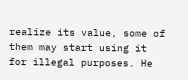realize its value, some of them may start using it for illegal purposes. He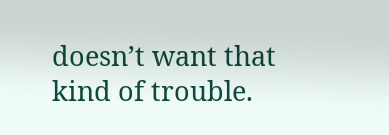doesn’t want that kind of trouble.